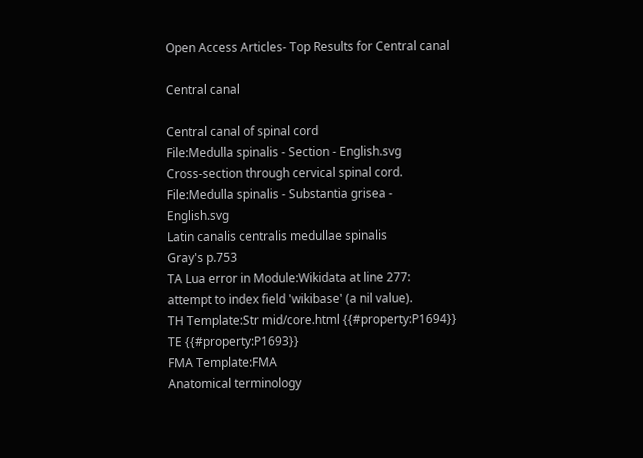Open Access Articles- Top Results for Central canal

Central canal

Central canal of spinal cord
File:Medulla spinalis - Section - English.svg
Cross-section through cervical spinal cord.
File:Medulla spinalis - Substantia grisea - English.svg
Latin canalis centralis medullae spinalis
Gray's p.753
TA Lua error in Module:Wikidata at line 277: attempt to index field 'wikibase' (a nil value).
TH Template:Str mid/core.html {{#property:P1694}}
TE {{#property:P1693}}
FMA Template:FMA
Anatomical terminology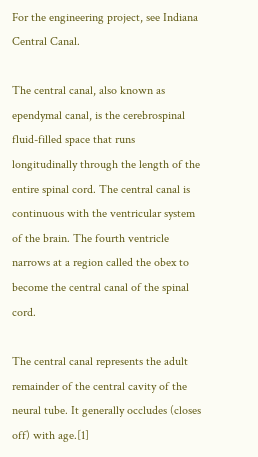For the engineering project, see Indiana Central Canal.

The central canal, also known as ependymal canal, is the cerebrospinal fluid-filled space that runs longitudinally through the length of the entire spinal cord. The central canal is continuous with the ventricular system of the brain. The fourth ventricle narrows at a region called the obex to become the central canal of the spinal cord.

The central canal represents the adult remainder of the central cavity of the neural tube. It generally occludes (closes off) with age.[1]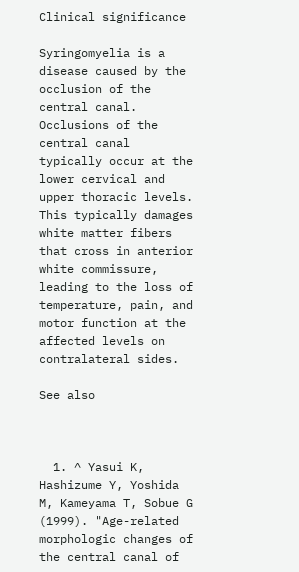Clinical significance

Syringomyelia is a disease caused by the occlusion of the central canal. Occlusions of the central canal typically occur at the lower cervical and upper thoracic levels. This typically damages white matter fibers that cross in anterior white commissure, leading to the loss of temperature, pain, and motor function at the affected levels on contralateral sides.

See also



  1. ^ Yasui K, Hashizume Y, Yoshida M, Kameyama T, Sobue G (1999). "Age-related morphologic changes of the central canal of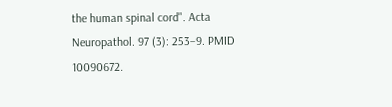the human spinal cord". Acta Neuropathol. 97 (3): 253–9. PMID 10090672.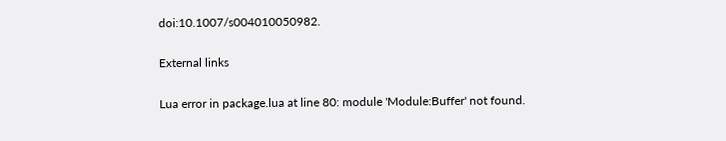doi:10.1007/s004010050982.

External links

Lua error in package.lua at line 80: module 'Module:Buffer' not found.